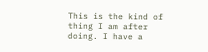This is the kind of thing I am after doing. I have a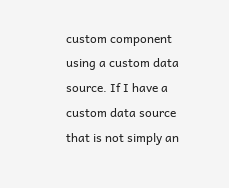custom component using a custom data source. If I have a custom data source that is not simply an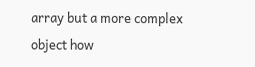array but a more complex object how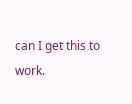can I get this to work.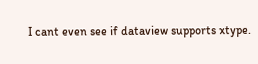I cant even see if dataview supports xtype.